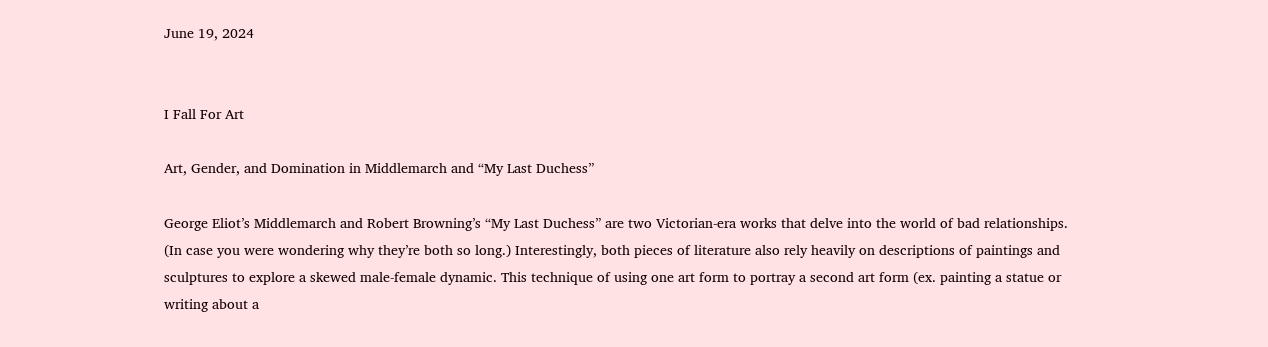June 19, 2024


I Fall For Art

Art, Gender, and Domination in Middlemarch and “My Last Duchess”

George Eliot’s Middlemarch and Robert Browning’s “My Last Duchess” are two Victorian-era works that delve into the world of bad relationships. (In case you were wondering why they’re both so long.) Interestingly, both pieces of literature also rely heavily on descriptions of paintings and sculptures to explore a skewed male-female dynamic. This technique of using one art form to portray a second art form (ex. painting a statue or writing about a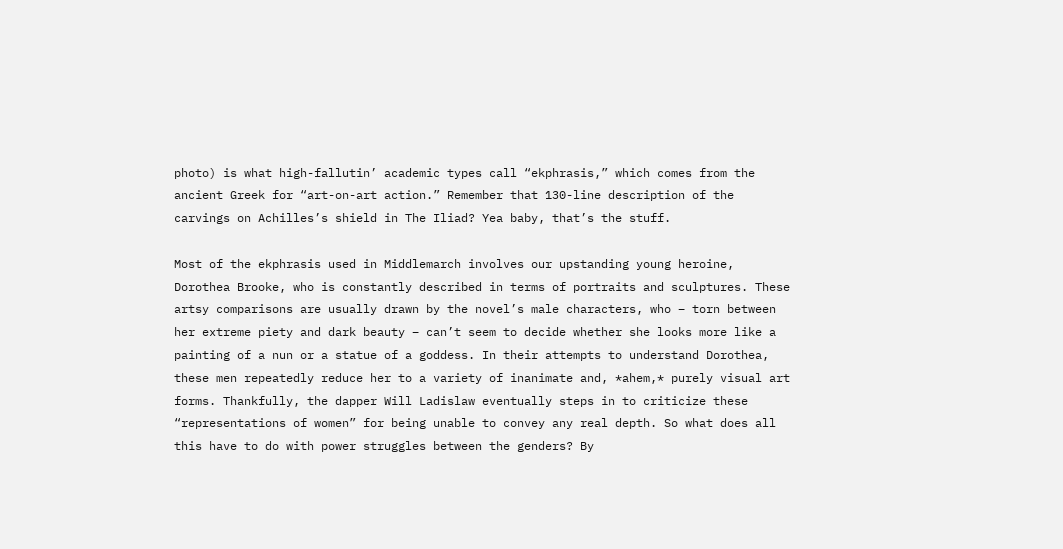photo) is what high-fallutin’ academic types call “ekphrasis,” which comes from the ancient Greek for “art-on-art action.” Remember that 130-line description of the carvings on Achilles’s shield in The Iliad? Yea baby, that’s the stuff.

Most of the ekphrasis used in Middlemarch involves our upstanding young heroine, Dorothea Brooke, who is constantly described in terms of portraits and sculptures. These artsy comparisons are usually drawn by the novel’s male characters, who – torn between her extreme piety and dark beauty – can’t seem to decide whether she looks more like a painting of a nun or a statue of a goddess. In their attempts to understand Dorothea, these men repeatedly reduce her to a variety of inanimate and, *ahem,* purely visual art forms. Thankfully, the dapper Will Ladislaw eventually steps in to criticize these “representations of women” for being unable to convey any real depth. So what does all this have to do with power struggles between the genders? By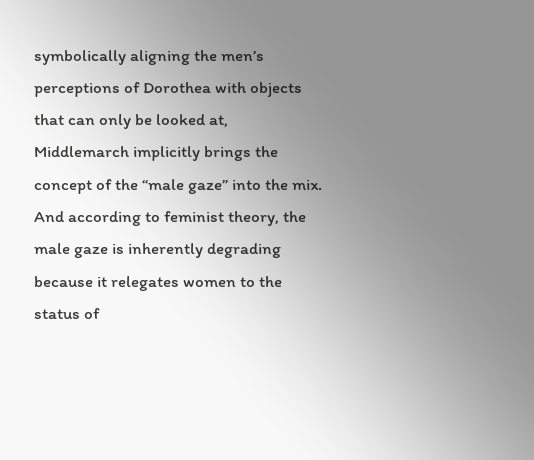symbolically aligning the men’s perceptions of Dorothea with objects that can only be looked at, Middlemarch implicitly brings the concept of the “male gaze” into the mix. And according to feminist theory, the male gaze is inherently degrading because it relegates women to the status of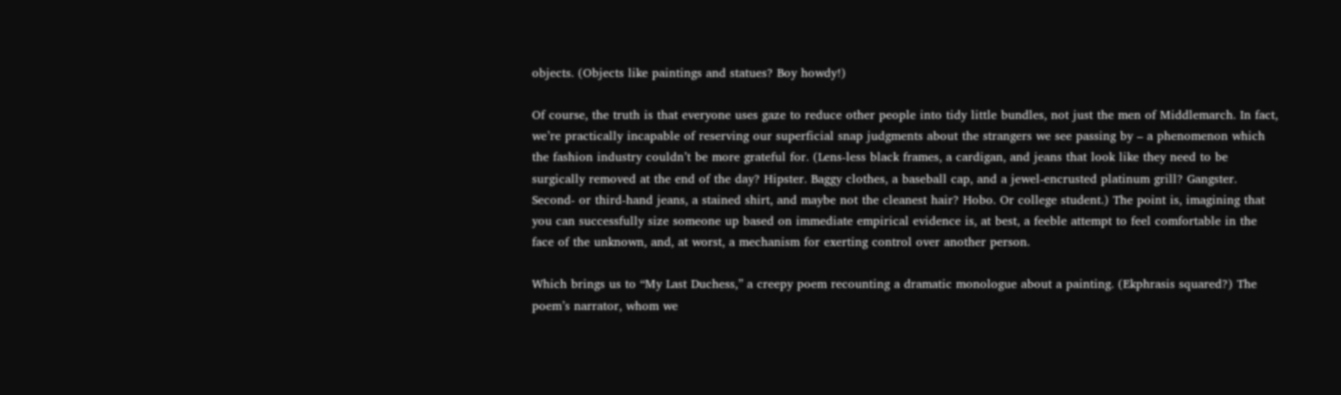objects. (Objects like paintings and statues? Boy howdy!)

Of course, the truth is that everyone uses gaze to reduce other people into tidy little bundles, not just the men of Middlemarch. In fact, we’re practically incapable of reserving our superficial snap judgments about the strangers we see passing by – a phenomenon which the fashion industry couldn’t be more grateful for. (Lens-less black frames, a cardigan, and jeans that look like they need to be surgically removed at the end of the day? Hipster. Baggy clothes, a baseball cap, and a jewel-encrusted platinum grill? Gangster. Second- or third-hand jeans, a stained shirt, and maybe not the cleanest hair? Hobo. Or college student.) The point is, imagining that you can successfully size someone up based on immediate empirical evidence is, at best, a feeble attempt to feel comfortable in the face of the unknown, and, at worst, a mechanism for exerting control over another person.

Which brings us to “My Last Duchess,” a creepy poem recounting a dramatic monologue about a painting. (Ekphrasis squared?) The poem’s narrator, whom we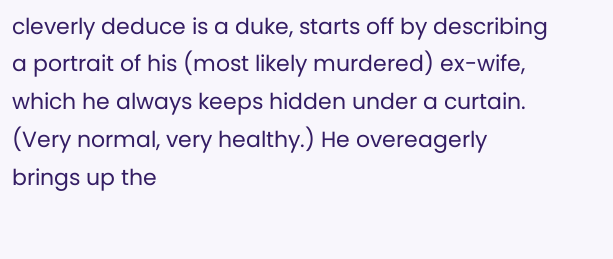cleverly deduce is a duke, starts off by describing a portrait of his (most likely murdered) ex-wife, which he always keeps hidden under a curtain. (Very normal, very healthy.) He overeagerly brings up the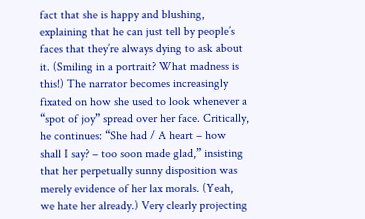fact that she is happy and blushing, explaining that he can just tell by people’s faces that they’re always dying to ask about it. (Smiling in a portrait? What madness is this!) The narrator becomes increasingly fixated on how she used to look whenever a “spot of joy” spread over her face. Critically, he continues: “She had / A heart – how shall I say? – too soon made glad,” insisting that her perpetually sunny disposition was merely evidence of her lax morals. (Yeah, we hate her already.) Very clearly projecting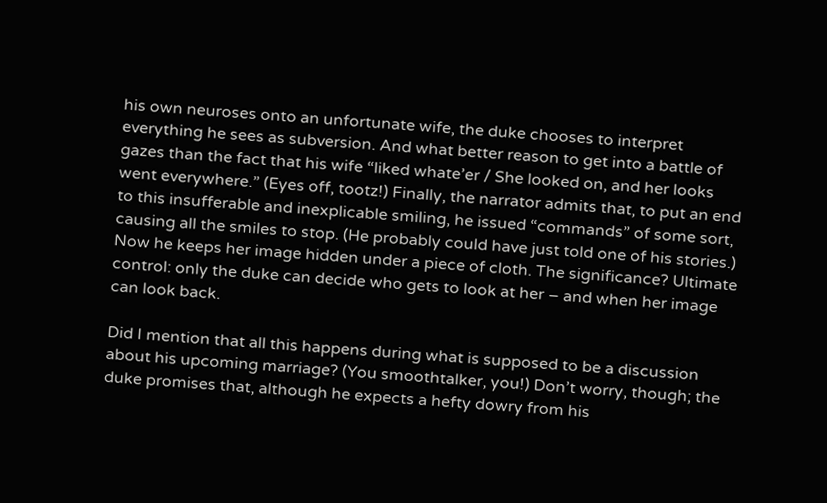his own neuroses onto an unfortunate wife, the duke chooses to interpret everything he sees as subversion. And what better reason to get into a battle of gazes than the fact that his wife “liked whate’er / She looked on, and her looks went everywhere.” (Eyes off, tootz!) Finally, the narrator admits that, to put an end to this insufferable and inexplicable smiling, he issued “commands” of some sort, causing all the smiles to stop. (He probably could have just told one of his stories.) Now he keeps her image hidden under a piece of cloth. The significance? Ultimate control: only the duke can decide who gets to look at her – and when her image can look back.

Did I mention that all this happens during what is supposed to be a discussion about his upcoming marriage? (You smoothtalker, you!) Don’t worry, though; the duke promises that, although he expects a hefty dowry from his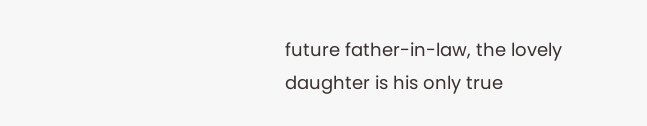future father-in-law, the lovely daughter is his only true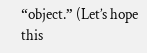“object.” (Let’s hope this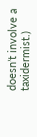doesn’t involve a taxidermist.)